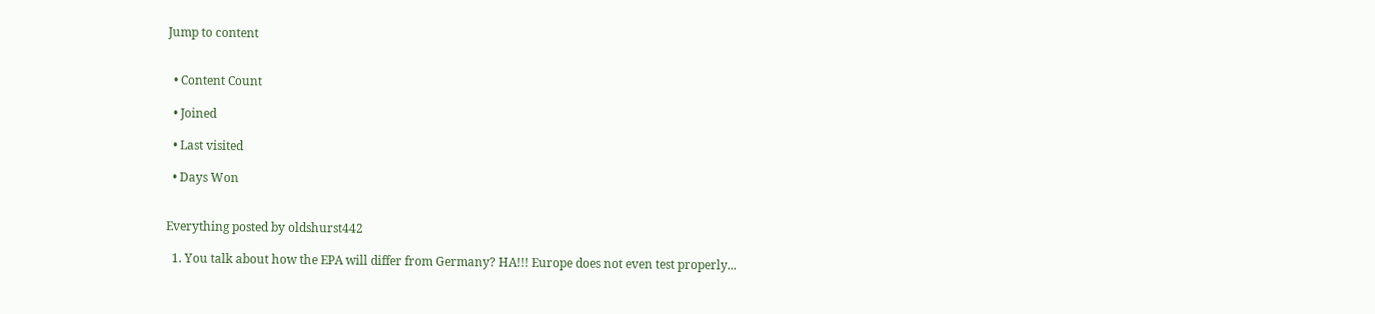Jump to content


  • Content Count

  • Joined

  • Last visited

  • Days Won


Everything posted by oldshurst442

  1. You talk about how the EPA will differ from Germany? HA!!! Europe does not even test properly...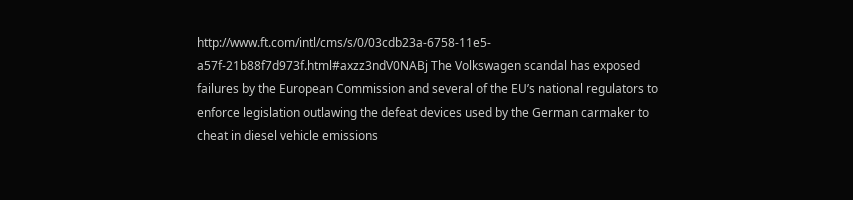http://www.ft.com/intl/cms/s/0/03cdb23a-6758-11e5-a57f-21b88f7d973f.html#axzz3ndV0NABj The Volkswagen scandal has exposed failures by the European Commission and several of the EU’s national regulators to enforce legislation outlawing the defeat devices used by the German carmaker to cheat in diesel vehicle emissions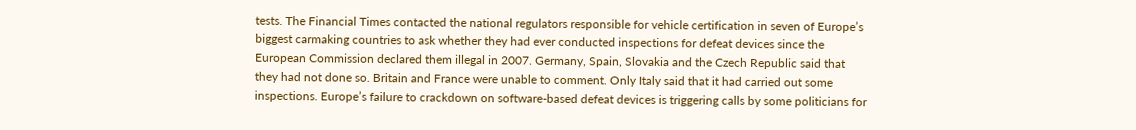tests. The Financial Times contacted the national regulators responsible for vehicle certification in seven of Europe’s biggest carmaking countries to ask whether they had ever conducted inspections for defeat devices since the European Commission declared them illegal in 2007. Germany, Spain, Slovakia and the Czech Republic said that they had not done so. Britain and France were unable to comment. Only Italy said that it had carried out some inspections. Europe’s failure to crackdown on software-based defeat devices is triggering calls by some politicians for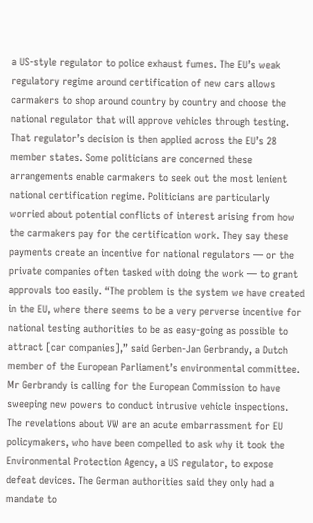a US-style regulator to police exhaust fumes. The EU’s weak regulatory regime around certification of new cars allows carmakers to shop around country by country and choose the national regulator that will approve vehicles through testing. That regulator’s decision is then applied across the EU’s 28 member states. Some politicians are concerned these arrangements enable carmakers to seek out the most lenient national certification regime. Politicians are particularly worried about potential conflicts of interest arising from how the carmakers pay for the certification work. They say these payments create an incentive for national regulators — or the private companies often tasked with doing the work — to grant approvals too easily. “The problem is the system we have created in the EU, where there seems to be a very perverse incentive for national testing authorities to be as easy-going as possible to attract [car companies],” said Gerben-Jan Gerbrandy, a Dutch member of the European Parliament’s environmental committee. Mr Gerbrandy is calling for the European Commission to have sweeping new powers to conduct intrusive vehicle inspections. The revelations about VW are an acute embarrassment for EU policymakers, who have been compelled to ask why it took the Environmental Protection Agency, a US regulator, to expose defeat devices. The German authorities said they only had a mandate to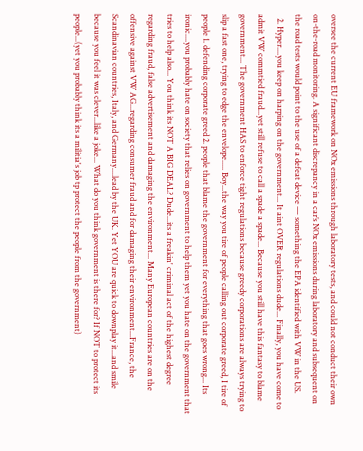oversee the current EU framework on NOx emissions through laboratory tests, and could not conduct their own on-the-road monitoring. A significant discrepancy in a car’s NOx emissions during laboratory and subsequent on the road tests would point to the use of a defeat device — something the EPA identified with VW in the US.
  2. Hyper....you keep on harping on the government... It aint OVER regulations dude... Finally, you have come to admit VW commtied fraud...yet still refuse to call a spade a spade... Because you still have this fantasy to blame government... The government HAS to enforce tight regulations because greedy corporations are always trying to slip a fast one, trying to edge the envelope..... Boy...the way you tire of people calling out corporate greed, I tire of people 1. defending corporate greed 2. people that blame the government for everything that goes wrong... Its ironic....you probably hate on society that relies on government to help them yet you hate on the government that tries to help also... You think its NOT A BIG DEAL? Dude...its a freakin' criminal act of the highest degree regarding fraud, false advertisement and damaging the environment... Many European countries are on the offensive against VW AG...regarding consumer fraud and for damaging their environment...France, the Scandinavian countries, Italy, and Germany....lead by the UK. Yet YOU are quick to downplay it...and smile because you feel it was clever...like a joke... What do you think government is there for? If NOT to protect its people...(yet you probably think its a militia's job tp protect the people from the government)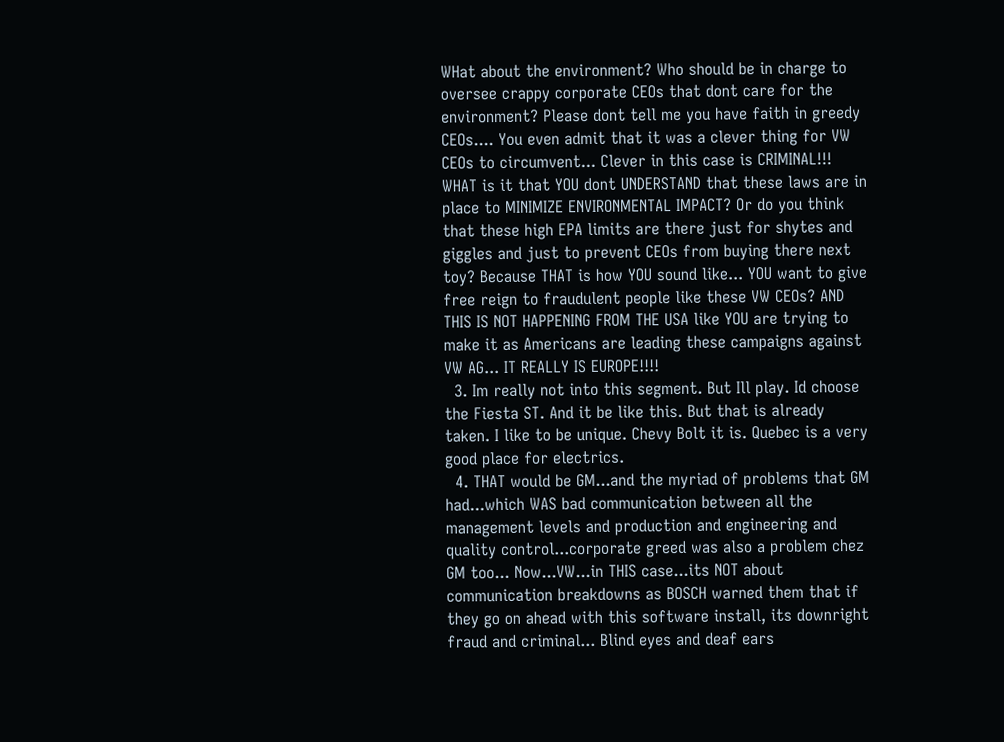WHat about the environment? Who should be in charge to oversee crappy corporate CEOs that dont care for the environment? Please dont tell me you have faith in greedy CEOs.... You even admit that it was a clever thing for VW CEOs to circumvent... Clever in this case is CRIMINAL!!! WHAT is it that YOU dont UNDERSTAND that these laws are in place to MINIMIZE ENVIRONMENTAL IMPACT? Or do you think that these high EPA limits are there just for shytes and giggles and just to prevent CEOs from buying there next toy? Because THAT is how YOU sound like... YOU want to give free reign to fraudulent people like these VW CEOs? AND THIS IS NOT HAPPENING FROM THE USA like YOU are trying to make it as Americans are leading these campaigns against VW AG... IT REALLY IS EUROPE!!!!
  3. Im really not into this segment. But Ill play. Id choose the Fiesta ST. And it be like this. But that is already taken. I like to be unique. Chevy Bolt it is. Quebec is a very good place for electrics.
  4. THAT would be GM...and the myriad of problems that GM had...which WAS bad communication between all the management levels and production and engineering and quality control...corporate greed was also a problem chez GM too... Now...VW...in THIS case...its NOT about communication breakdowns as BOSCH warned them that if they go on ahead with this software install, its downright fraud and criminal... Blind eyes and deaf ears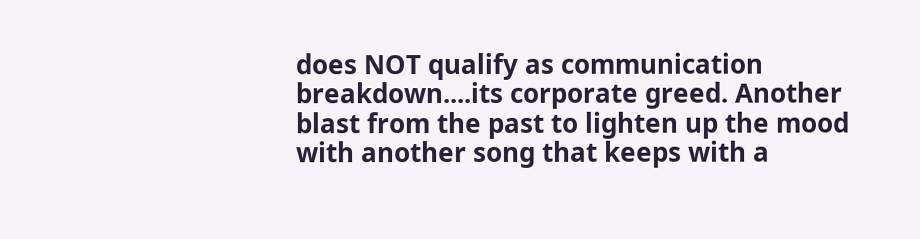does NOT qualify as communication breakdown....its corporate greed. Another blast from the past to lighten up the mood with another song that keeps with a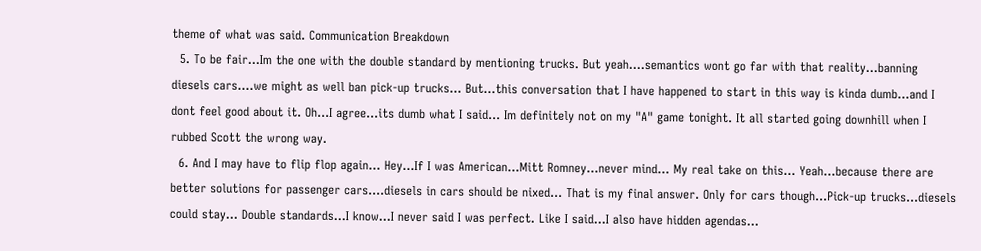theme of what was said. Communication Breakdown
  5. To be fair...Im the one with the double standard by mentioning trucks. But yeah....semantics wont go far with that reality...banning diesels cars....we might as well ban pick-up trucks... But...this conversation that I have happened to start in this way is kinda dumb...and I dont feel good about it. Oh...I agree...its dumb what I said... Im definitely not on my "A" game tonight. It all started going downhill when I rubbed Scott the wrong way.
  6. And I may have to flip flop again... Hey...If I was American...Mitt Romney...never mind... My real take on this... Yeah...because there are better solutions for passenger cars....diesels in cars should be nixed... That is my final answer. Only for cars though...Pick-up trucks...diesels could stay... Double standards...I know...I never said I was perfect. Like I said...I also have hidden agendas...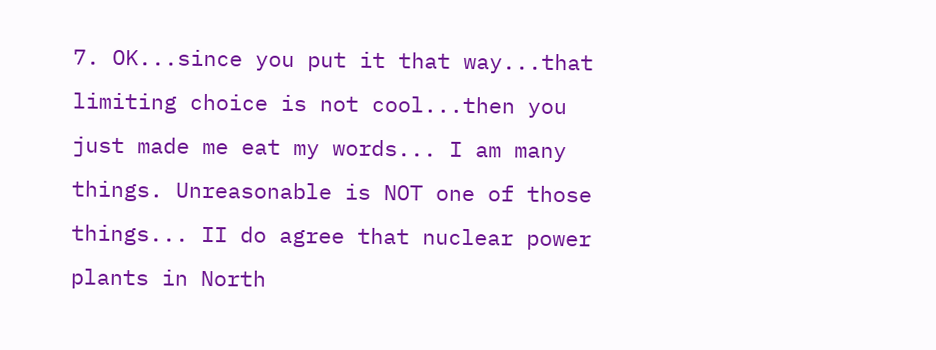7. OK...since you put it that way...that limiting choice is not cool...then you just made me eat my words... I am many things. Unreasonable is NOT one of those things... II do agree that nuclear power plants in North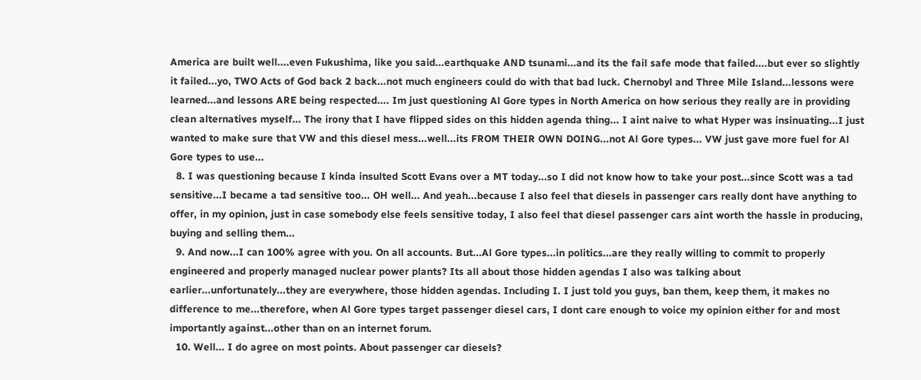America are built well....even Fukushima, like you said...earthquake AND tsunami...and its the fail safe mode that failed....but ever so slightly it failed...yo, TWO Acts of God back 2 back...not much engineers could do with that bad luck. Chernobyl and Three Mile Island...lessons were learned...and lessons ARE being respected.... Im just questioning Al Gore types in North America on how serious they really are in providing clean alternatives myself... The irony that I have flipped sides on this hidden agenda thing... I aint naive to what Hyper was insinuating...I just wanted to make sure that VW and this diesel mess...well...its FROM THEIR OWN DOING...not Al Gore types... VW just gave more fuel for Al Gore types to use...
  8. I was questioning because I kinda insulted Scott Evans over a MT today...so I did not know how to take your post...since Scott was a tad sensitive...I became a tad sensitive too... OH well... And yeah...because I also feel that diesels in passenger cars really dont have anything to offer, in my opinion, just in case somebody else feels sensitive today, I also feel that diesel passenger cars aint worth the hassle in producing, buying and selling them...
  9. And now...I can 100% agree with you. On all accounts. But...Al Gore types...in politics...are they really willing to commit to properly engineered and properly managed nuclear power plants? Its all about those hidden agendas I also was talking about earlier...unfortunately...they are everywhere, those hidden agendas. Including I. I just told you guys, ban them, keep them, it makes no difference to me...therefore, when Al Gore types target passenger diesel cars, I dont care enough to voice my opinion either for and most importantly against...other than on an internet forum.
  10. Well... I do agree on most points. About passenger car diesels?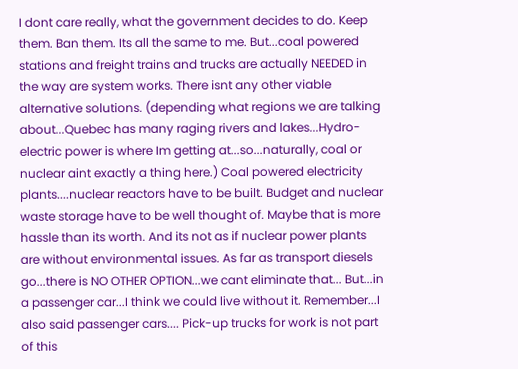I dont care really, what the government decides to do. Keep them. Ban them. Its all the same to me. But...coal powered stations and freight trains and trucks are actually NEEDED in the way are system works. There isnt any other viable alternative solutions. (depending what regions we are talking about...Quebec has many raging rivers and lakes...Hydro-electric power is where Im getting at...so...naturally, coal or nuclear aint exactly a thing here.) Coal powered electricity plants....nuclear reactors have to be built. Budget and nuclear waste storage have to be well thought of. Maybe that is more hassle than its worth. And its not as if nuclear power plants are without environmental issues. As far as transport diesels go...there is NO OTHER OPTION...we cant eliminate that... But...in a passenger car...I think we could live without it. Remember...I also said passenger cars.... Pick-up trucks for work is not part of this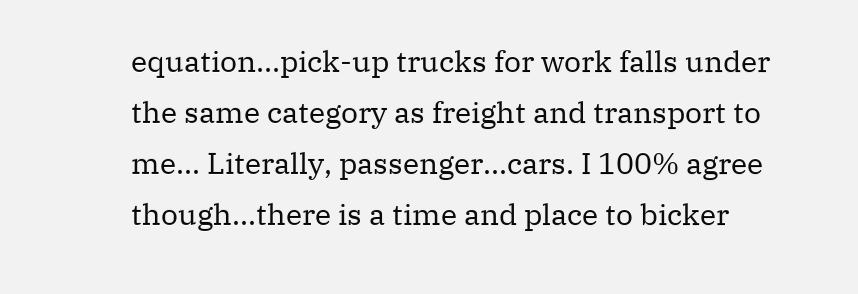equation...pick-up trucks for work falls under the same category as freight and transport to me... Literally, passenger...cars. I 100% agree though...there is a time and place to bicker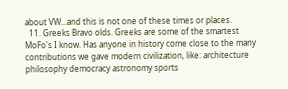about VW...and this is not one of these times or places.
  11. Greeks Bravo olds. Greeks are some of the smartest MoFo's I know. Has anyone in history come close to the many contributions we gave modern civilization, like: architecture philosophy democracy astronomy sports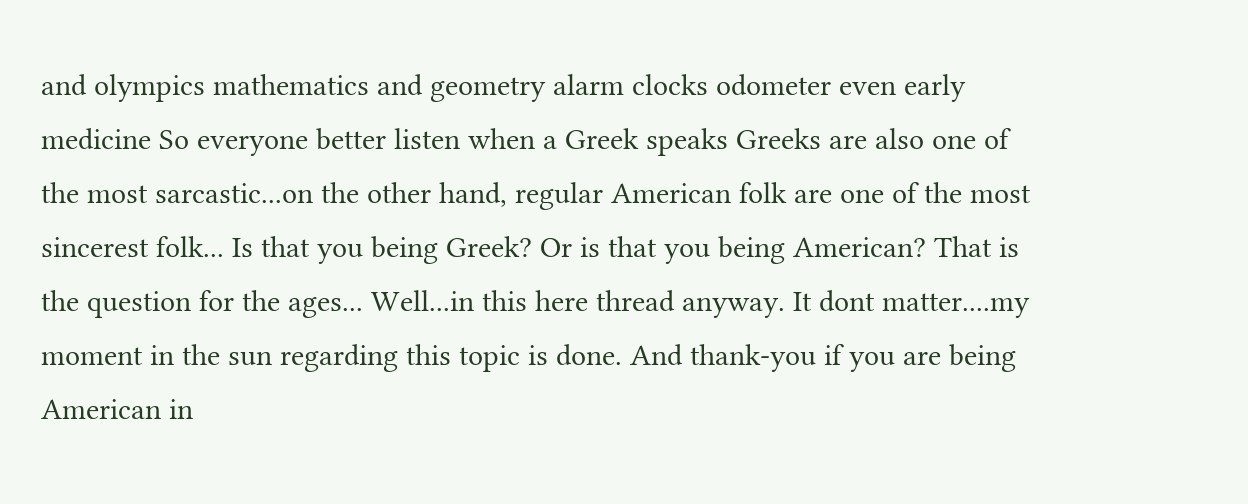and olympics mathematics and geometry alarm clocks odometer even early medicine So everyone better listen when a Greek speaks Greeks are also one of the most sarcastic...on the other hand, regular American folk are one of the most sincerest folk... Is that you being Greek? Or is that you being American? That is the question for the ages... Well...in this here thread anyway. It dont matter....my moment in the sun regarding this topic is done. And thank-you if you are being American in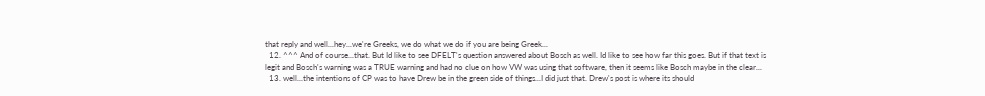that reply and well...hey...we're Greeks, we do what we do if you are being Greek...
  12. ^^^ And of course...that. But Id like to see DFELT's question answered about Bosch as well. Id like to see how far this goes. But if that text is legit and Bosch's warning was a TRUE warning and had no clue on how VW was using that software, then it seems like Bosch maybe in the clear...
  13. well...the intentions of CP was to have Drew be in the green side of things...I did just that. Drew's post is where its should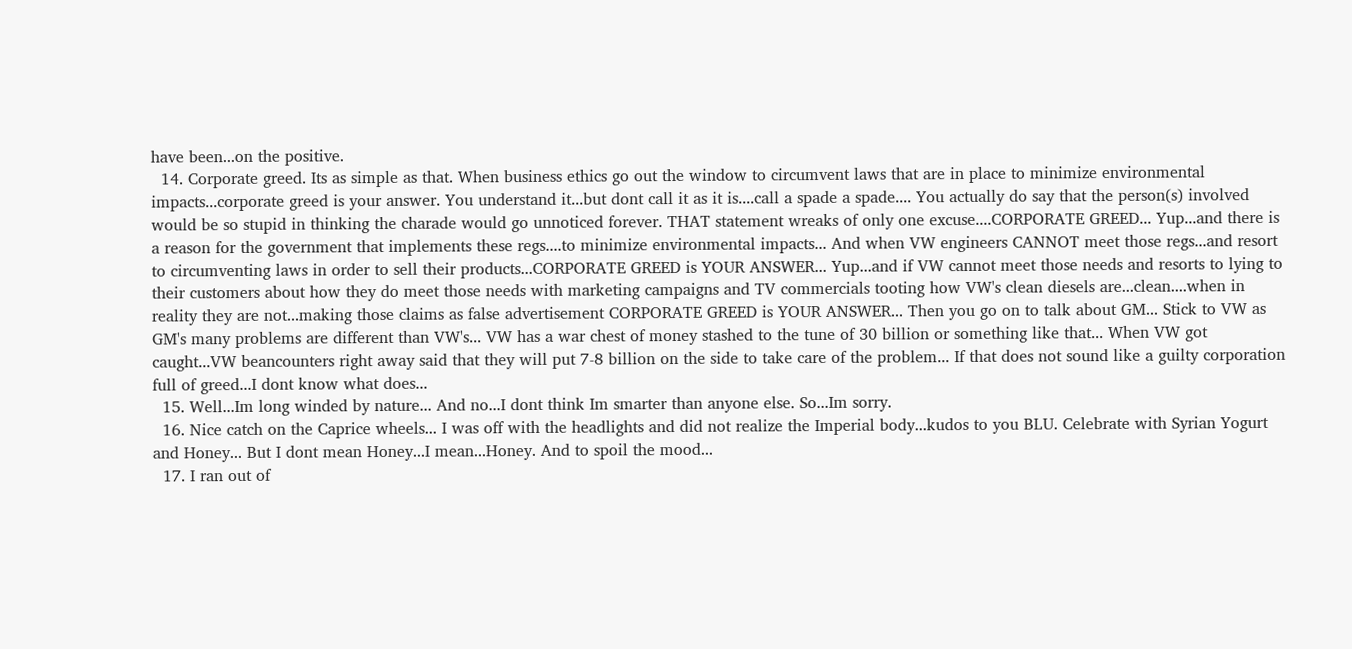have been...on the positive.
  14. Corporate greed. Its as simple as that. When business ethics go out the window to circumvent laws that are in place to minimize environmental impacts...corporate greed is your answer. You understand it...but dont call it as it is....call a spade a spade.... You actually do say that the person(s) involved would be so stupid in thinking the charade would go unnoticed forever. THAT statement wreaks of only one excuse....CORPORATE GREED... Yup...and there is a reason for the government that implements these regs....to minimize environmental impacts... And when VW engineers CANNOT meet those regs...and resort to circumventing laws in order to sell their products...CORPORATE GREED is YOUR ANSWER... Yup...and if VW cannot meet those needs and resorts to lying to their customers about how they do meet those needs with marketing campaigns and TV commercials tooting how VW's clean diesels are...clean....when in reality they are not...making those claims as false advertisement CORPORATE GREED is YOUR ANSWER... Then you go on to talk about GM... Stick to VW as GM's many problems are different than VW's... VW has a war chest of money stashed to the tune of 30 billion or something like that... When VW got caught...VW beancounters right away said that they will put 7-8 billion on the side to take care of the problem... If that does not sound like a guilty corporation full of greed...I dont know what does...
  15. Well...Im long winded by nature... And no...I dont think Im smarter than anyone else. So...Im sorry.
  16. Nice catch on the Caprice wheels... I was off with the headlights and did not realize the Imperial body...kudos to you BLU. Celebrate with Syrian Yogurt and Honey... But I dont mean Honey...I mean...Honey. And to spoil the mood...
  17. I ran out of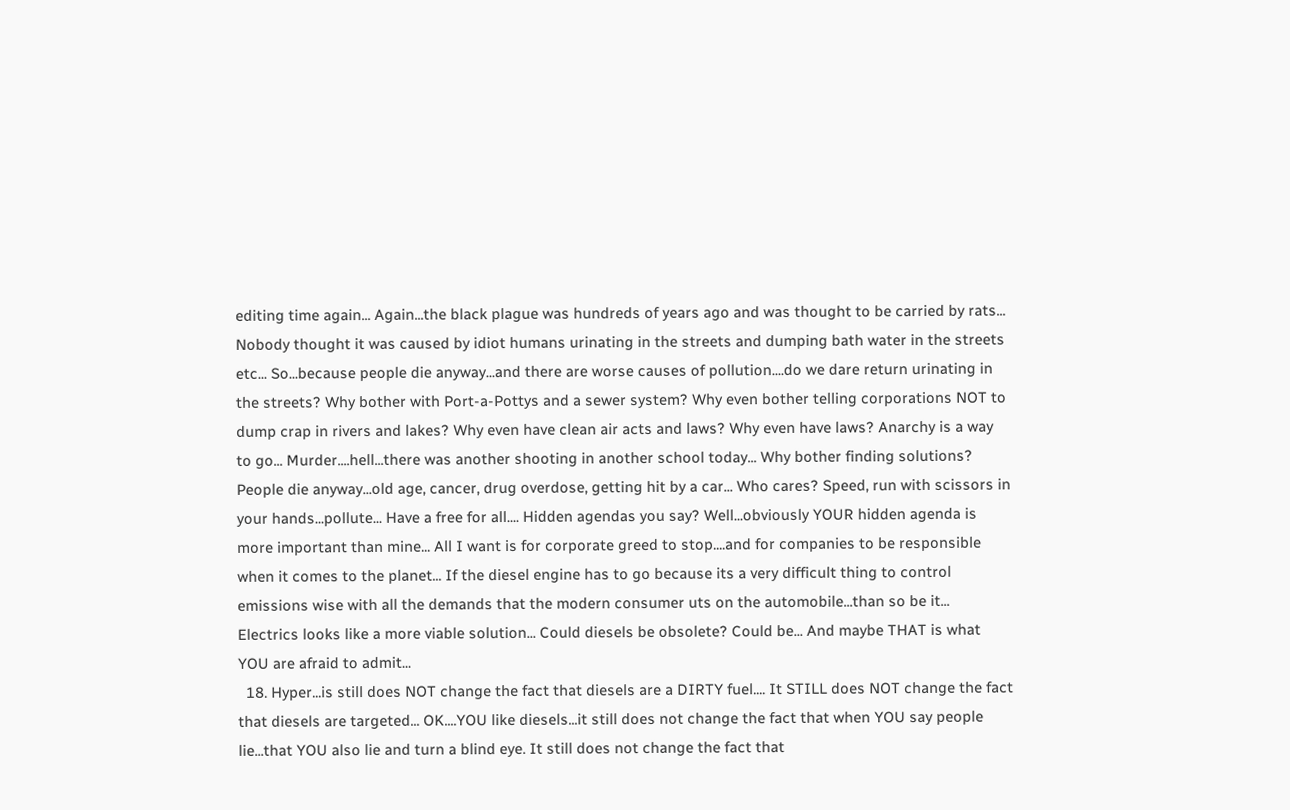editing time again... Again...the black plague was hundreds of years ago and was thought to be carried by rats... Nobody thought it was caused by idiot humans urinating in the streets and dumping bath water in the streets etc... So...because people die anyway...and there are worse causes of pollution....do we dare return urinating in the streets? Why bother with Port-a-Pottys and a sewer system? Why even bother telling corporations NOT to dump crap in rivers and lakes? Why even have clean air acts and laws? Why even have laws? Anarchy is a way to go... Murder....hell...there was another shooting in another school today... Why bother finding solutions? People die anyway...old age, cancer, drug overdose, getting hit by a car... Who cares? Speed, run with scissors in your hands...pollute... Have a free for all.... Hidden agendas you say? Well...obviously YOUR hidden agenda is more important than mine... All I want is for corporate greed to stop....and for companies to be responsible when it comes to the planet... If the diesel engine has to go because its a very difficult thing to control emissions wise with all the demands that the modern consumer uts on the automobile...than so be it... Electrics looks like a more viable solution... Could diesels be obsolete? Could be... And maybe THAT is what YOU are afraid to admit...
  18. Hyper...is still does NOT change the fact that diesels are a DIRTY fuel.... It STILL does NOT change the fact that diesels are targeted... OK....YOU like diesels...it still does not change the fact that when YOU say people lie...that YOU also lie and turn a blind eye. It still does not change the fact that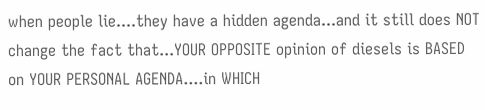when people lie....they have a hidden agenda...and it still does NOT change the fact that...YOUR OPPOSITE opinion of diesels is BASED on YOUR PERSONAL AGENDA....in WHICH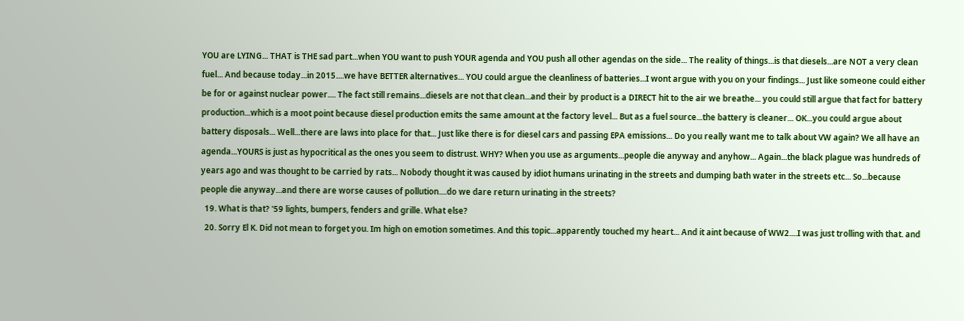YOU are LYING... THAT is THE sad part...when YOU want to push YOUR agenda and YOU push all other agendas on the side... The reality of things...is that diesels...are NOT a very clean fuel... And because today...in 2015....we have BETTER alternatives... YOU could argue the cleanliness of batteries...I wont argue with you on your findings... Just like someone could either be for or against nuclear power.... The fact still remains...diesels are not that clean...and their by product is a DIRECT hit to the air we breathe... you could still argue that fact for battery production...which is a moot point because diesel production emits the same amount at the factory level... But as a fuel source...the battery is cleaner... OK...you could argue about battery disposals... Well...there are laws into place for that... Just like there is for diesel cars and passing EPA emissions... Do you really want me to talk about VW again? We all have an agenda...YOURS is just as hypocritical as the ones you seem to distrust. WHY? When you use as arguments...people die anyway and anyhow... Again...the black plague was hundreds of years ago and was thought to be carried by rats... Nobody thought it was caused by idiot humans urinating in the streets and dumping bath water in the streets etc... So...because people die anyway...and there are worse causes of pollution....do we dare return urinating in the streets?
  19. What is that? '59 lights, bumpers, fenders and grille. What else?
  20. Sorry El K. Did not mean to forget you. Im high on emotion sometimes. And this topic...apparently touched my heart... And it aint because of WW2....I was just trolling with that. and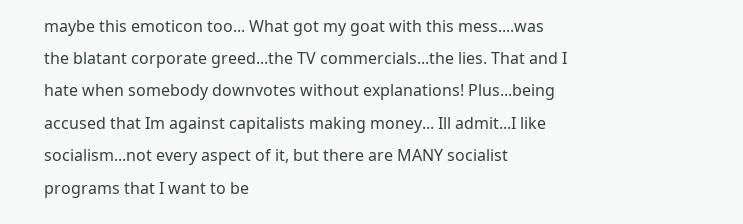maybe this emoticon too... What got my goat with this mess....was the blatant corporate greed...the TV commercials...the lies. That and I hate when somebody downvotes without explanations! Plus...being accused that Im against capitalists making money... Ill admit...I like socialism...not every aspect of it, but there are MANY socialist programs that I want to be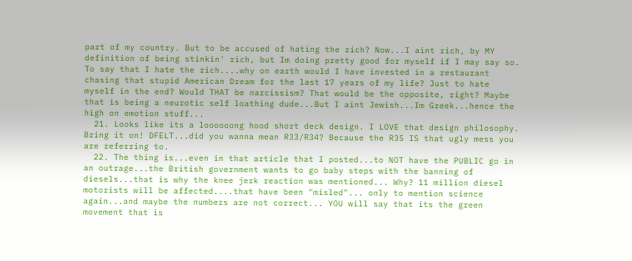part of my country. But to be accused of hating the rich? Now...I aint rich, by MY definition of being stinkin' rich, but Im doing pretty good for myself if I may say so. To say that I hate the rich....why on earth would I have invested in a restaurant chasing that stupid American Dream for the last 17 years of my life? Just to hate myself in the end? Would THAT be narcissism? That would be the opposite, right? Maybe that is being a neurotic self loathing dude...But I aint Jewish...Im Greek...hence the high on emotion stuff...
  21. Looks like its a loooooong hood short deck design. I LOVE that design philosophy. Bring it on! DFELT...did you wanna mean R33/R34? Because the R35 IS that ugly mess you are referring to.
  22. The thing is...even in that article that I posted...to NOT have the PUBLIC go in an outrage...the British government wants to go baby steps with the banning of diesels...that is why the knee jerk reaction was mentioned... Why? 11 million diesel motorists will be affected....that have been "misled"... only to mention science again...and maybe the numbers are not correct... YOU will say that its the green movement that is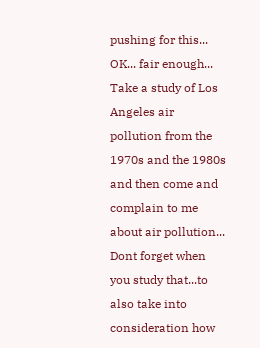pushing for this... OK... fair enough... Take a study of Los Angeles air pollution from the 1970s and the 1980s and then come and complain to me about air pollution... Dont forget when you study that...to also take into consideration how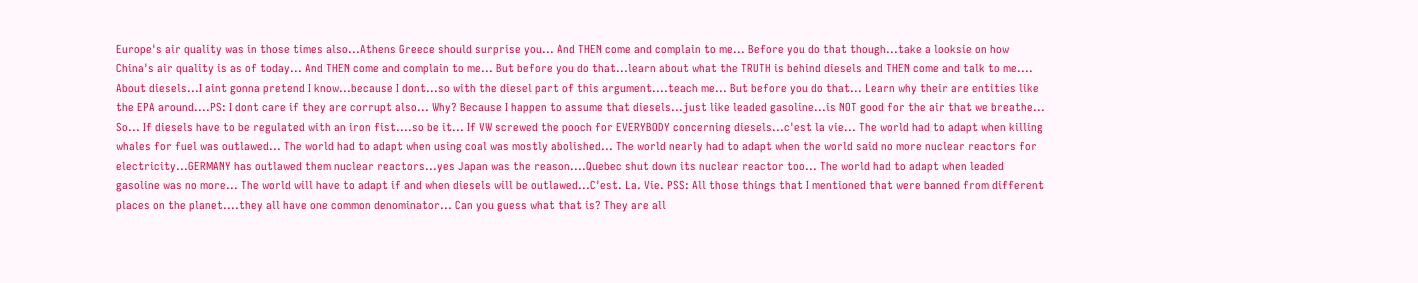Europe's air quality was in those times also...Athens Greece should surprise you... And THEN come and complain to me... Before you do that though...take a looksie on how China's air quality is as of today... And THEN come and complain to me... But before you do that...learn about what the TRUTH is behind diesels and THEN come and talk to me.... About diesels...I aint gonna pretend I know...because I dont...so with the diesel part of this argument....teach me... But before you do that... Learn why their are entities like the EPA around....PS: I dont care if they are corrupt also... Why? Because I happen to assume that diesels...just like leaded gasoline...is NOT good for the air that we breathe... So... If diesels have to be regulated with an iron fist....so be it... If VW screwed the pooch for EVERYBODY concerning diesels...c'est la vie... The world had to adapt when killing whales for fuel was outlawed... The world had to adapt when using coal was mostly abolished... The world nearly had to adapt when the world said no more nuclear reactors for electricity...GERMANY has outlawed them nuclear reactors...yes Japan was the reason....Quebec shut down its nuclear reactor too... The world had to adapt when leaded gasoline was no more... The world will have to adapt if and when diesels will be outlawed...C'est. La. Vie. PSS: All those things that I mentioned that were banned from different places on the planet....they all have one common denominator... Can you guess what that is? They are all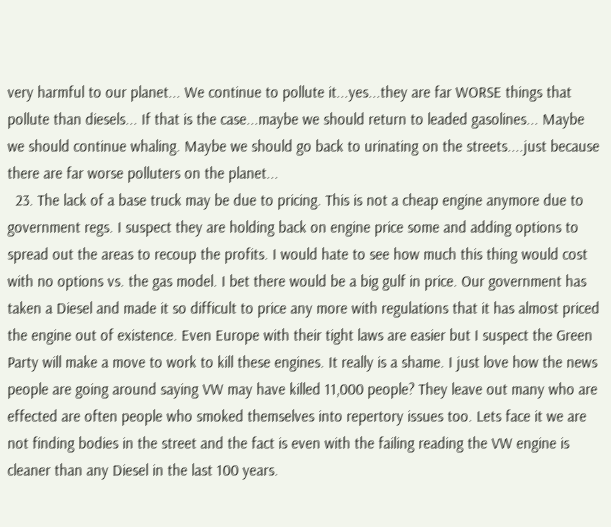very harmful to our planet... We continue to pollute it...yes...they are far WORSE things that pollute than diesels... If that is the case...maybe we should return to leaded gasolines... Maybe we should continue whaling. Maybe we should go back to urinating on the streets....just because there are far worse polluters on the planet...
  23. The lack of a base truck may be due to pricing. This is not a cheap engine anymore due to government regs. I suspect they are holding back on engine price some and adding options to spread out the areas to recoup the profits. I would hate to see how much this thing would cost with no options vs. the gas model. I bet there would be a big gulf in price. Our government has taken a Diesel and made it so difficult to price any more with regulations that it has almost priced the engine out of existence. Even Europe with their tight laws are easier but I suspect the Green Party will make a move to work to kill these engines. It really is a shame. I just love how the news people are going around saying VW may have killed 11,000 people? They leave out many who are effected are often people who smoked themselves into repertory issues too. Lets face it we are not finding bodies in the street and the fact is even with the failing reading the VW engine is cleaner than any Diesel in the last 100 years.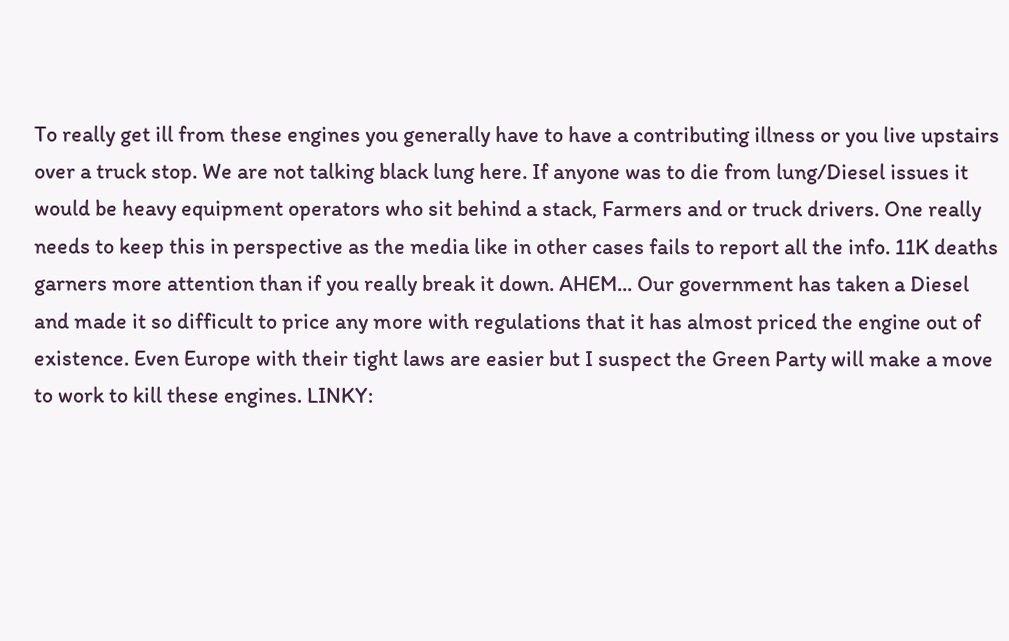To really get ill from these engines you generally have to have a contributing illness or you live upstairs over a truck stop. We are not talking black lung here. If anyone was to die from lung/Diesel issues it would be heavy equipment operators who sit behind a stack, Farmers and or truck drivers. One really needs to keep this in perspective as the media like in other cases fails to report all the info. 11K deaths garners more attention than if you really break it down. AHEM... Our government has taken a Diesel and made it so difficult to price any more with regulations that it has almost priced the engine out of existence. Even Europe with their tight laws are easier but I suspect the Green Party will make a move to work to kill these engines. LINKY: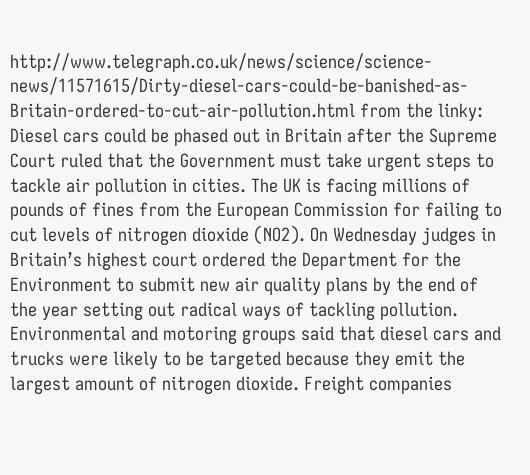http://www.telegraph.co.uk/news/science/science-news/11571615/Dirty-diesel-cars-could-be-banished-as-Britain-ordered-to-cut-air-pollution.html from the linky: Diesel cars could be phased out in Britain after the Supreme Court ruled that the Government must take urgent steps to tackle air pollution in cities. The UK is facing millions of pounds of fines from the European Commission for failing to cut levels of nitrogen dioxide (NO2). On Wednesday judges in Britain’s highest court ordered the Department for the Environment to submit new air quality plans by the end of the year setting out radical ways of tackling pollution. Environmental and motoring groups said that diesel cars and trucks were likely to be targeted because they emit the largest amount of nitrogen dioxide. Freight companies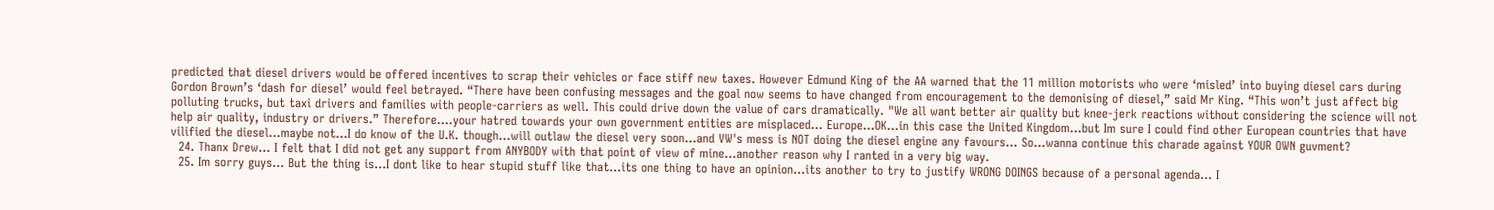predicted that diesel drivers would be offered incentives to scrap their vehicles or face stiff new taxes. However Edmund King of the AA warned that the 11 million motorists who were ‘misled’ into buying diesel cars during Gordon Brown’s ‘dash for diesel’ would feel betrayed. “There have been confusing messages and the goal now seems to have changed from encouragement to the demonising of diesel,” said Mr King. “This won’t just affect big polluting trucks, but taxi drivers and families with people-carriers as well. This could drive down the value of cars dramatically. "We all want better air quality but knee-jerk reactions without considering the science will not help air quality, industry or drivers.” Therefore....your hatred towards your own government entities are misplaced... Europe...OK...in this case the United Kingdom...but Im sure I could find other European countries that have vilified the diesel...maybe not...I do know of the U.K. though...will outlaw the diesel very soon...and VW's mess is NOT doing the diesel engine any favours... So...wanna continue this charade against YOUR OWN guvment?
  24. Thanx Drew... I felt that I did not get any support from ANYBODY with that point of view of mine...another reason why I ranted in a very big way.
  25. Im sorry guys... But the thing is...I dont like to hear stupid stuff like that...its one thing to have an opinion...its another to try to justify WRONG DOINGS because of a personal agenda... I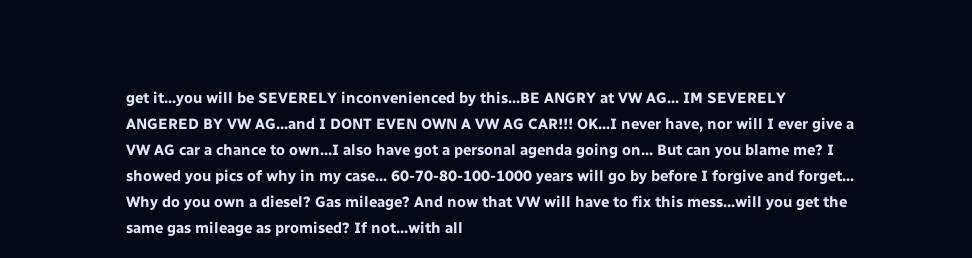get it...you will be SEVERELY inconvenienced by this...BE ANGRY at VW AG... IM SEVERELY ANGERED BY VW AG...and I DONT EVEN OWN A VW AG CAR!!! OK...I never have, nor will I ever give a VW AG car a chance to own...I also have got a personal agenda going on... But can you blame me? I showed you pics of why in my case... 60-70-80-100-1000 years will go by before I forgive and forget... Why do you own a diesel? Gas mileage? And now that VW will have to fix this mess...will you get the same gas mileage as promised? If not...with all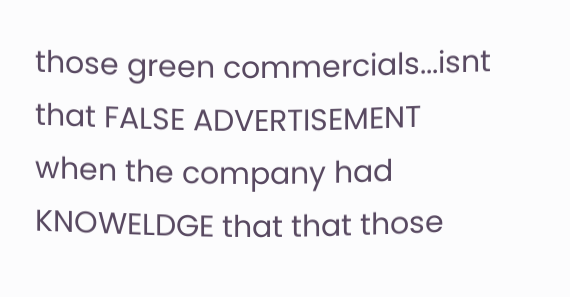those green commercials...isnt that FALSE ADVERTISEMENT when the company had KNOWELDGE that that those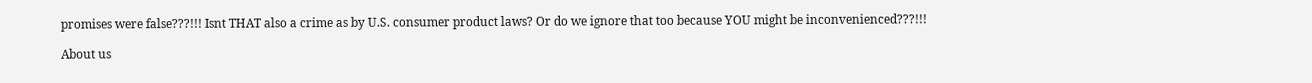promises were false???!!! Isnt THAT also a crime as by U.S. consumer product laws? Or do we ignore that too because YOU might be inconvenienced???!!!

About us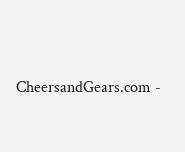CheersandGears.com -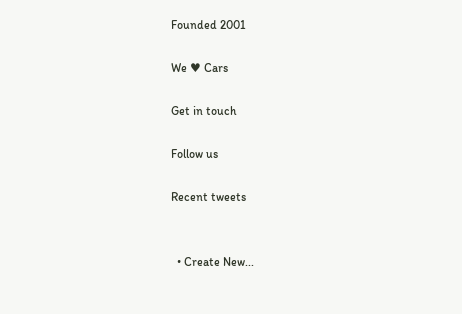Founded 2001

We ♥ Cars

Get in touch

Follow us

Recent tweets


  • Create New...